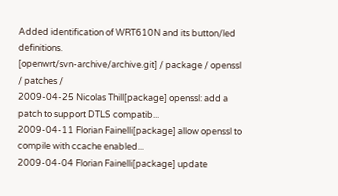Added identification of WRT610N and its button/led definitions.
[openwrt/svn-archive/archive.git] / package / openssl / patches /
2009-04-25 Nicolas Thill[package] openssl: add a patch to support DTLS compatib...
2009-04-11 Florian Fainelli[package] allow openssl to compile with ccache enabled...
2009-04-04 Florian Fainelli[package] update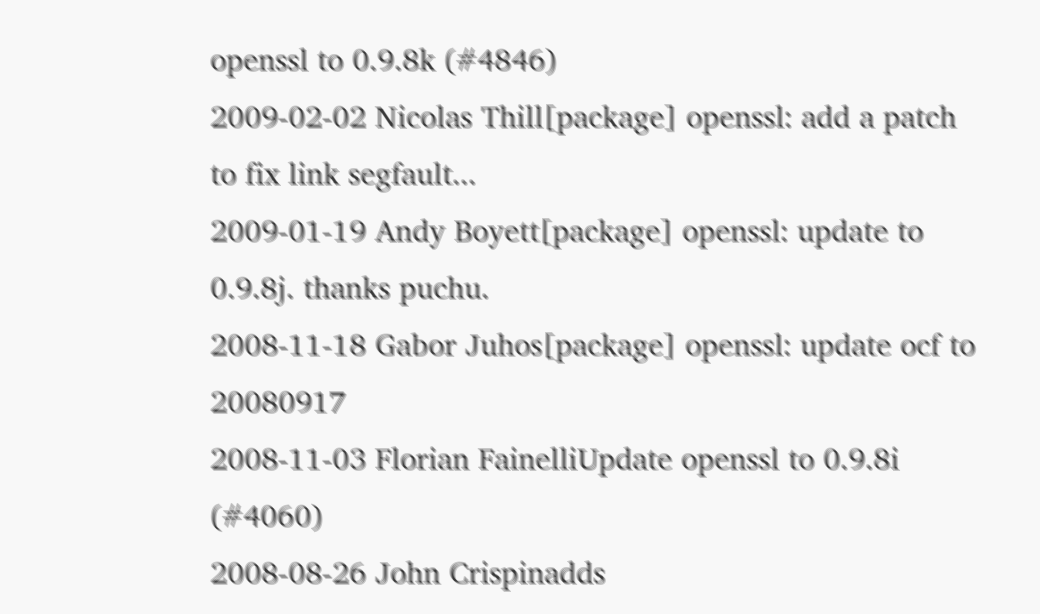openssl to 0.9.8k (#4846)
2009-02-02 Nicolas Thill[package] openssl: add a patch to fix link segfault...
2009-01-19 Andy Boyett[package] openssl: update to 0.9.8j. thanks puchu.
2008-11-18 Gabor Juhos[package] openssl: update ocf to 20080917
2008-11-03 Florian FainelliUpdate openssl to 0.9.8i (#4060)
2008-08-26 John Crispinadds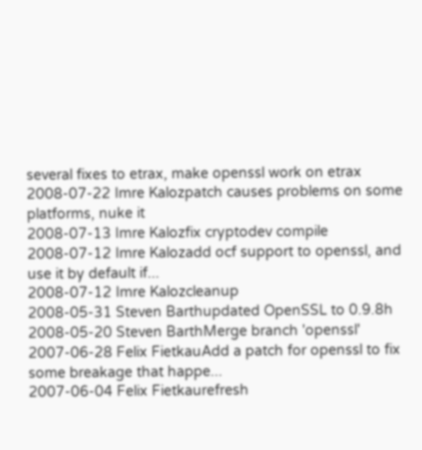several fixes to etrax, make openssl work on etrax
2008-07-22 Imre Kalozpatch causes problems on some platforms, nuke it
2008-07-13 Imre Kalozfix cryptodev compile
2008-07-12 Imre Kalozadd ocf support to openssl, and use it by default if...
2008-07-12 Imre Kalozcleanup
2008-05-31 Steven Barthupdated OpenSSL to 0.9.8h
2008-05-20 Steven BarthMerge branch 'openssl'
2007-06-28 Felix FietkauAdd a patch for openssl to fix some breakage that happe...
2007-06-04 Felix Fietkaurefresh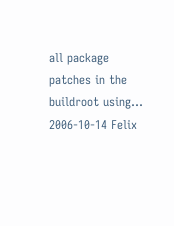all package patches in the buildroot using...
2006-10-14 Felix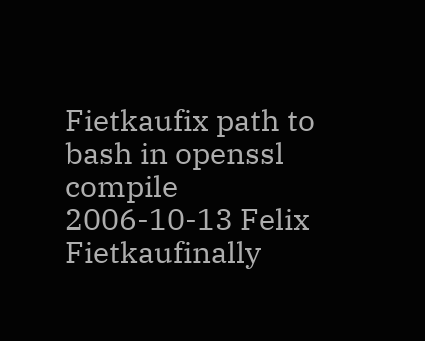Fietkaufix path to bash in openssl compile
2006-10-13 Felix Fietkaufinally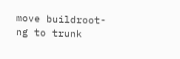move buildroot-ng to trunk